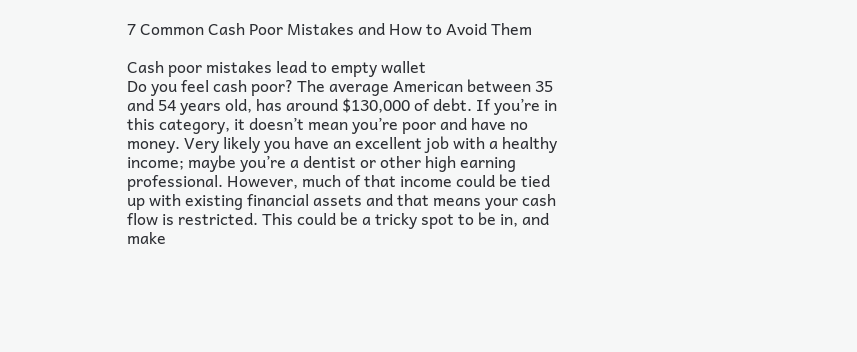7 Common Cash Poor Mistakes and How to Avoid Them

Cash poor mistakes lead to empty wallet
Do you feel cash poor? The average American between 35 and 54 years old, has around $130,000 of debt. If you’re in this category, it doesn’t mean you’re poor and have no money. Very likely you have an excellent job with a healthy income; maybe you’re a dentist or other high earning professional. However, much of that income could be tied up with existing financial assets and that means your cash flow is restricted. This could be a tricky spot to be in, and make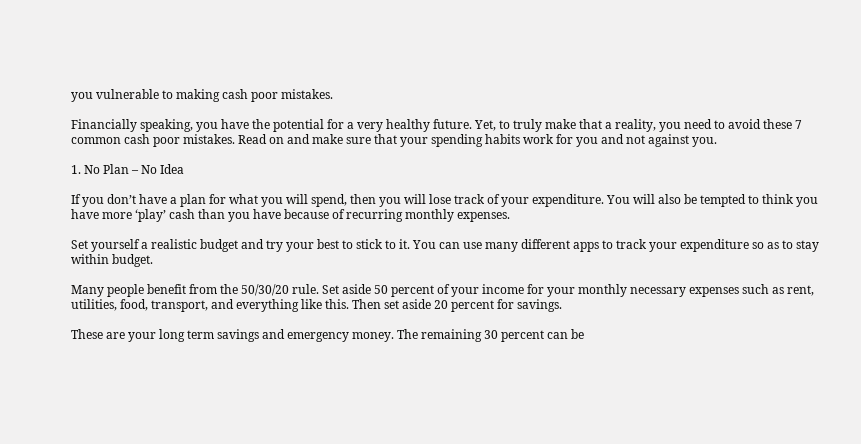you vulnerable to making cash poor mistakes.

Financially speaking, you have the potential for a very healthy future. Yet, to truly make that a reality, you need to avoid these 7 common cash poor mistakes. Read on and make sure that your spending habits work for you and not against you.

1. No Plan – No Idea

If you don’t have a plan for what you will spend, then you will lose track of your expenditure. You will also be tempted to think you have more ‘play’ cash than you have because of recurring monthly expenses.

Set yourself a realistic budget and try your best to stick to it. You can use many different apps to track your expenditure so as to stay within budget.

Many people benefit from the 50/30/20 rule. Set aside 50 percent of your income for your monthly necessary expenses such as rent, utilities, food, transport, and everything like this. Then set aside 20 percent for savings.

These are your long term savings and emergency money. The remaining 30 percent can be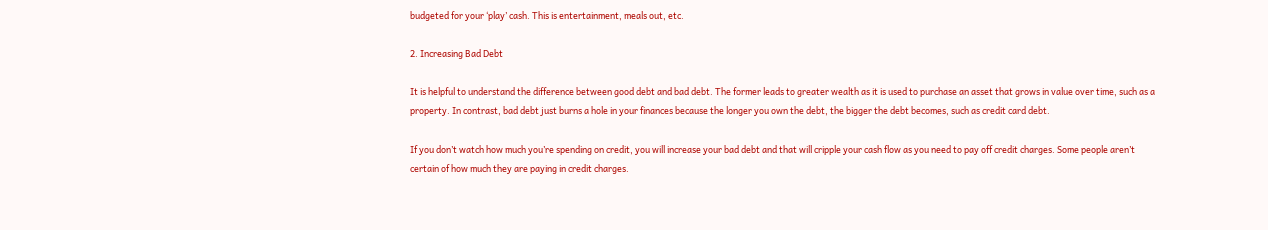budgeted for your ‘play’ cash. This is entertainment, meals out, etc.

2. Increasing Bad Debt

It is helpful to understand the difference between good debt and bad debt. The former leads to greater wealth as it is used to purchase an asset that grows in value over time, such as a property. In contrast, bad debt just burns a hole in your finances because the longer you own the debt, the bigger the debt becomes, such as credit card debt.

If you don’t watch how much you’re spending on credit, you will increase your bad debt and that will cripple your cash flow as you need to pay off credit charges. Some people aren’t certain of how much they are paying in credit charges.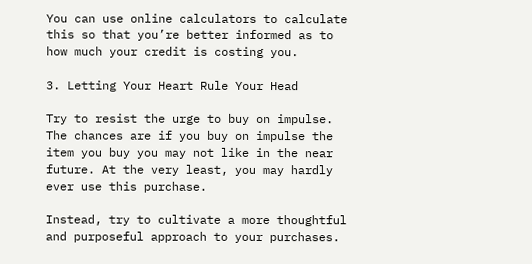You can use online calculators to calculate this so that you’re better informed as to how much your credit is costing you.

3. Letting Your Heart Rule Your Head

Try to resist the urge to buy on impulse. The chances are if you buy on impulse the item you buy you may not like in the near future. At the very least, you may hardly ever use this purchase.

Instead, try to cultivate a more thoughtful and purposeful approach to your purchases.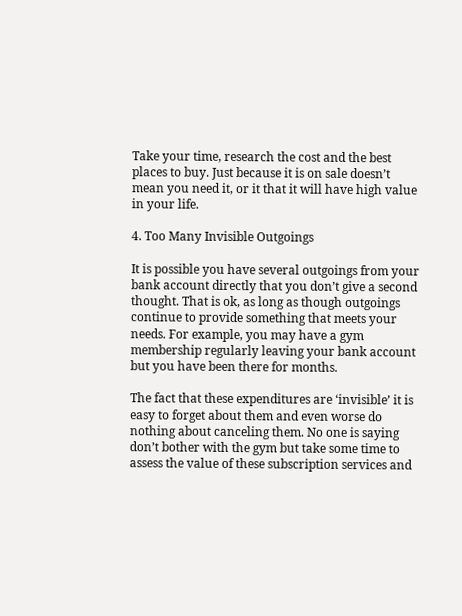Take your time, research the cost and the best places to buy. Just because it is on sale doesn’t mean you need it, or it that it will have high value in your life.

4. Too Many Invisible Outgoings

It is possible you have several outgoings from your bank account directly that you don’t give a second thought. That is ok, as long as though outgoings continue to provide something that meets your needs. For example, you may have a gym membership regularly leaving your bank account but you have been there for months.

The fact that these expenditures are ‘invisible’ it is easy to forget about them and even worse do nothing about canceling them. No one is saying don’t bother with the gym but take some time to assess the value of these subscription services and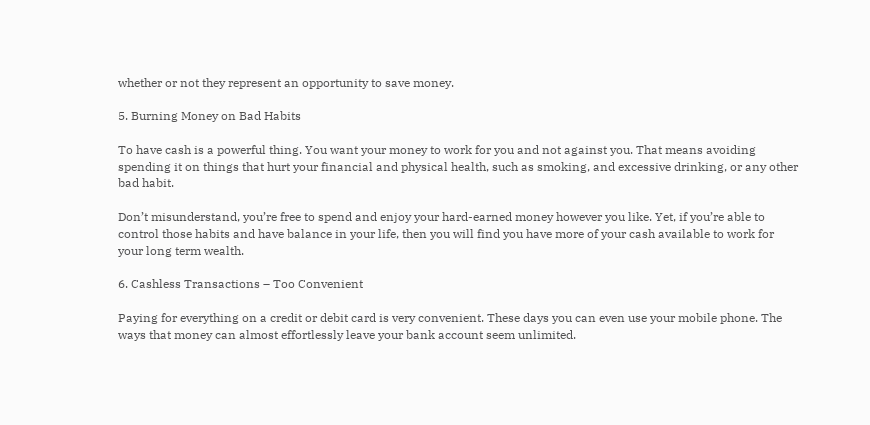whether or not they represent an opportunity to save money.

5. Burning Money on Bad Habits

To have cash is a powerful thing. You want your money to work for you and not against you. That means avoiding spending it on things that hurt your financial and physical health, such as smoking, and excessive drinking, or any other bad habit.

Don’t misunderstand, you’re free to spend and enjoy your hard-earned money however you like. Yet, if you’re able to control those habits and have balance in your life, then you will find you have more of your cash available to work for your long term wealth.

6. Cashless Transactions – Too Convenient

Paying for everything on a credit or debit card is very convenient. These days you can even use your mobile phone. The ways that money can almost effortlessly leave your bank account seem unlimited.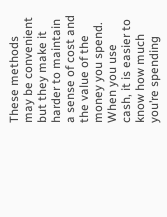These methods may be convenient but they make it harder to maintain a sense of cost and the value of the money you spend. When you use cash, it is easier to know how much you’re spending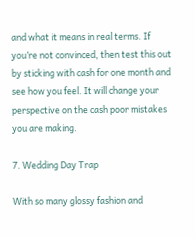and what it means in real terms. If you’re not convinced, then test this out by sticking with cash for one month and see how you feel. It will change your perspective on the cash poor mistakes you are making.

7. Wedding Day Trap

With so many glossy fashion and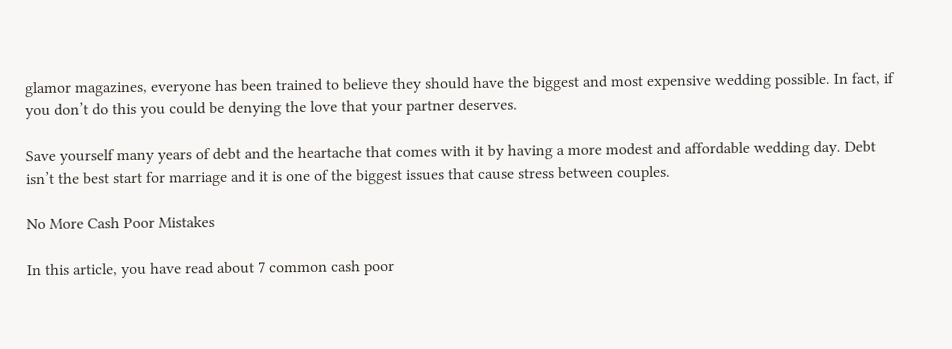glamor magazines, everyone has been trained to believe they should have the biggest and most expensive wedding possible. In fact, if you don’t do this you could be denying the love that your partner deserves.

Save yourself many years of debt and the heartache that comes with it by having a more modest and affordable wedding day. Debt isn’t the best start for marriage and it is one of the biggest issues that cause stress between couples.

No More Cash Poor Mistakes

In this article, you have read about 7 common cash poor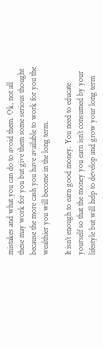mistakes and what you can do to avoid them. Ok, not all these may work for you but give them some serious thought because the more cash you have available to work for you the wealthier you will become in the long term.

It isn’t enough to earn good money. You need to educate yourself so that the money you earn isn’t consumed by your lifestyle but will help to develop and grow your long term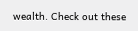wealth. Check out these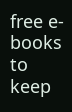free e-books to keep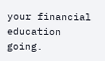your financial education going.